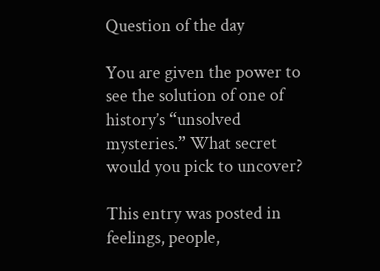Question of the day

You are given the power to see the solution of one of history’s “unsolved mysteries.” What secret would you pick to uncover?

This entry was posted in feelings, people,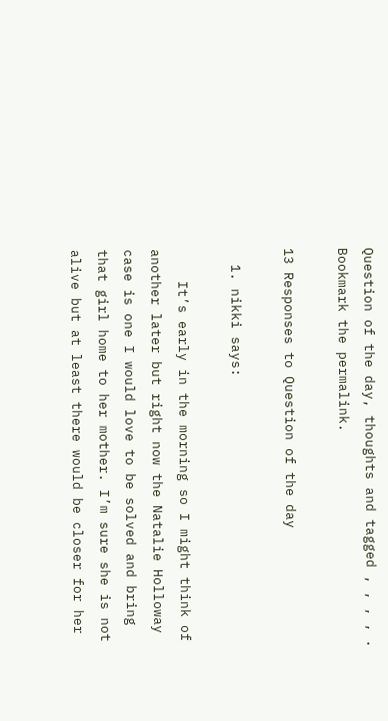Question of the day, thoughts and tagged , , , , . Bookmark the permalink.

13 Responses to Question of the day

  1. nikki says:

    It’s early in the morning so I might think of another later but right now the Natalie Holloway case is one I would love to be solved and bring that girl home to her mother. I’m sure she is not alive but at least there would be closer for her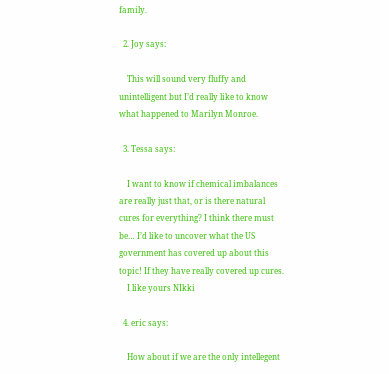family.

  2. Joy says:

    This will sound very fluffy and unintelligent but I’d really like to know what happened to Marilyn Monroe.

  3. Tessa says:

    I want to know if chemical imbalances are really just that, or is there natural cures for everything? I think there must be… I’d like to uncover what the US government has covered up about this topic! If they have really covered up cures.
    I like yours NIkki

  4. eric says:

    How about if we are the only intellegent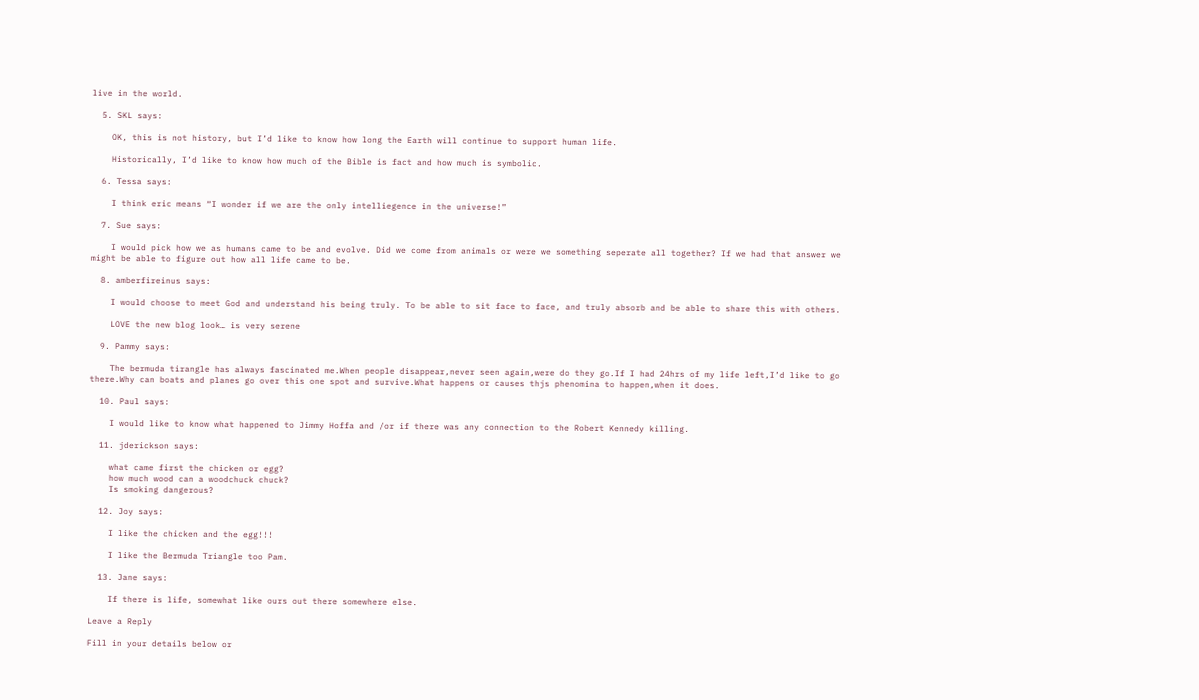live in the world.

  5. SKL says:

    OK, this is not history, but I’d like to know how long the Earth will continue to support human life.

    Historically, I’d like to know how much of the Bible is fact and how much is symbolic.

  6. Tessa says:

    I think eric means “I wonder if we are the only intelliegence in the universe!”

  7. Sue says:

    I would pick how we as humans came to be and evolve. Did we come from animals or were we something seperate all together? If we had that answer we might be able to figure out how all life came to be.

  8. amberfireinus says:

    I would choose to meet God and understand his being truly. To be able to sit face to face, and truly absorb and be able to share this with others.

    LOVE the new blog look… is very serene

  9. Pammy says:

    The bermuda tirangle has always fascinated me.When people disappear,never seen again,were do they go.If I had 24hrs of my life left,I’d like to go there.Why can boats and planes go over this one spot and survive.What happens or causes thjs phenomina to happen,when it does.

  10. Paul says:

    I would like to know what happened to Jimmy Hoffa and /or if there was any connection to the Robert Kennedy killing.

  11. jderickson says:

    what came first the chicken or egg?
    how much wood can a woodchuck chuck?
    Is smoking dangerous?

  12. Joy says:

    I like the chicken and the egg!!!

    I like the Bermuda Triangle too Pam.

  13. Jane says:

    If there is life, somewhat like ours out there somewhere else.

Leave a Reply

Fill in your details below or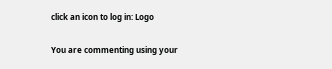click an icon to log in: Logo

You are commenting using your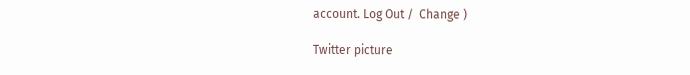account. Log Out /  Change )

Twitter picture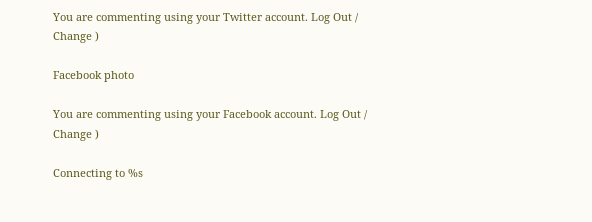You are commenting using your Twitter account. Log Out /  Change )

Facebook photo

You are commenting using your Facebook account. Log Out /  Change )

Connecting to %s